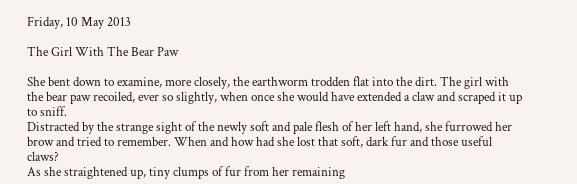Friday, 10 May 2013

The Girl With The Bear Paw

She bent down to examine, more closely, the earthworm trodden flat into the dirt. The girl with the bear paw recoiled, ever so slightly, when once she would have extended a claw and scraped it up to sniff.
Distracted by the strange sight of the newly soft and pale flesh of her left hand, she furrowed her brow and tried to remember. When and how had she lost that soft, dark fur and those useful claws?
As she straightened up, tiny clumps of fur from her remaining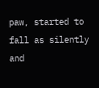paw, started to fall as silently and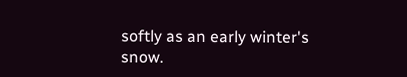softly as an early winter's snow.